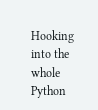Hooking into the whole Python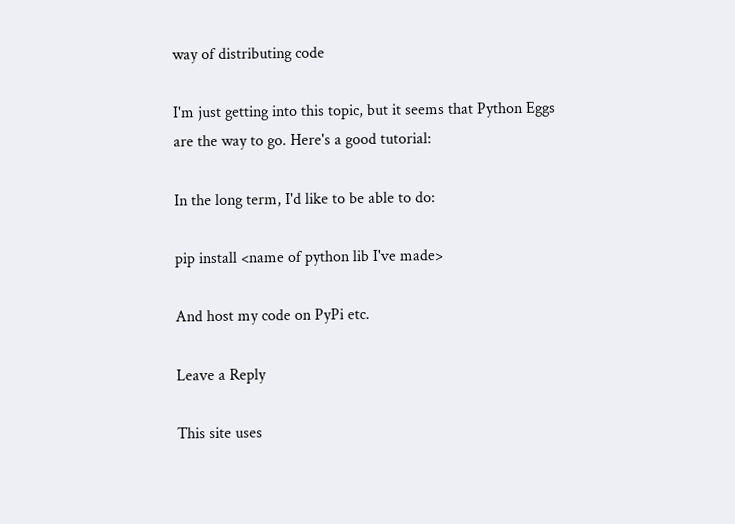way of distributing code

I'm just getting into this topic, but it seems that Python Eggs are the way to go. Here's a good tutorial:

In the long term, I'd like to be able to do:

pip install <name of python lib I've made>

And host my code on PyPi etc.

Leave a Reply

This site uses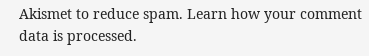Akismet to reduce spam. Learn how your comment data is processed.